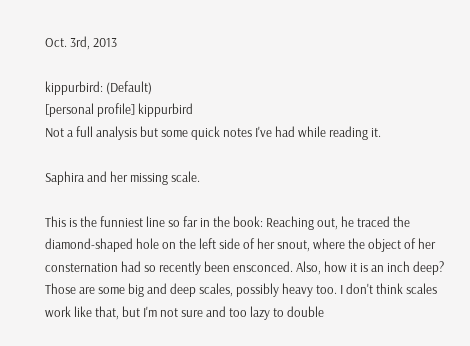Oct. 3rd, 2013

kippurbird: (Default)
[personal profile] kippurbird
Not a full analysis but some quick notes I've had while reading it.

Saphira and her missing scale.

This is the funniest line so far in the book: Reaching out, he traced the diamond-shaped hole on the left side of her snout, where the object of her consternation had so recently been ensconced. Also, how it is an inch deep? Those are some big and deep scales, possibly heavy too. I don't think scales work like that, but I'm not sure and too lazy to double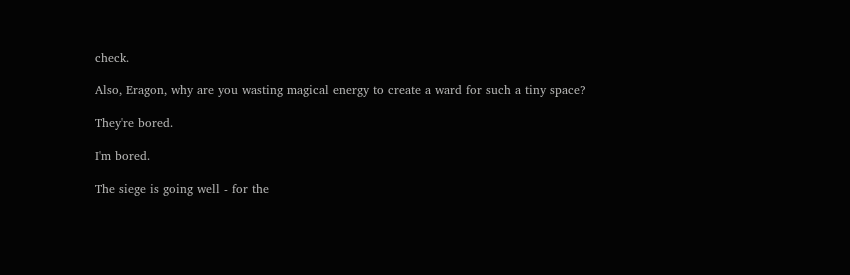check.

Also, Eragon, why are you wasting magical energy to create a ward for such a tiny space?

They're bored.

I'm bored.

The siege is going well - for the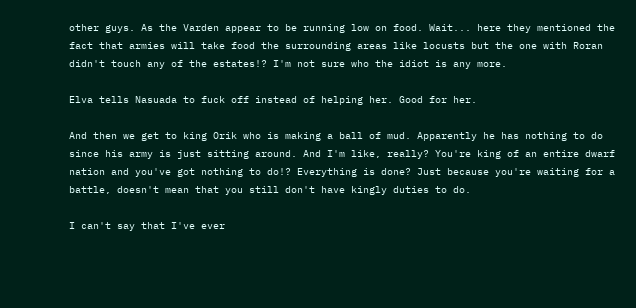other guys. As the Varden appear to be running low on food. Wait... here they mentioned the fact that armies will take food the surrounding areas like locusts but the one with Roran didn't touch any of the estates!? I'm not sure who the idiot is any more.

Elva tells Nasuada to fuck off instead of helping her. Good for her.

And then we get to king Orik who is making a ball of mud. Apparently he has nothing to do since his army is just sitting around. And I'm like, really? You're king of an entire dwarf nation and you've got nothing to do!? Everything is done? Just because you're waiting for a battle, doesn't mean that you still don't have kingly duties to do.

I can't say that I've ever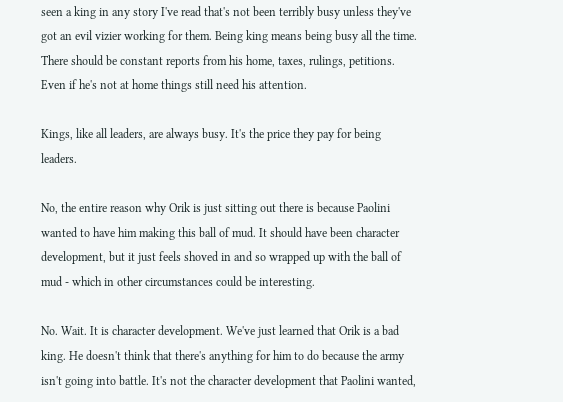seen a king in any story I've read that's not been terribly busy unless they've got an evil vizier working for them. Being king means being busy all the time. There should be constant reports from his home, taxes, rulings, petitions. Even if he's not at home things still need his attention.

Kings, like all leaders, are always busy. It's the price they pay for being leaders.

No, the entire reason why Orik is just sitting out there is because Paolini wanted to have him making this ball of mud. It should have been character development, but it just feels shoved in and so wrapped up with the ball of mud - which in other circumstances could be interesting.

No. Wait. It is character development. We've just learned that Orik is a bad king. He doesn't think that there's anything for him to do because the army isn't going into battle. It's not the character development that Paolini wanted,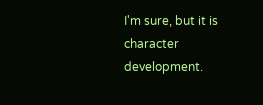I'm sure, but it is character development.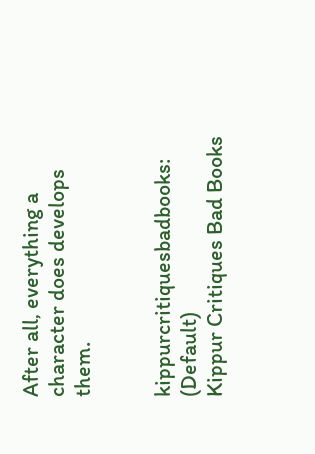After all, everything a character does develops them.


kippurcritiquesbadbooks: (Default)
Kippur Critiques Bad Books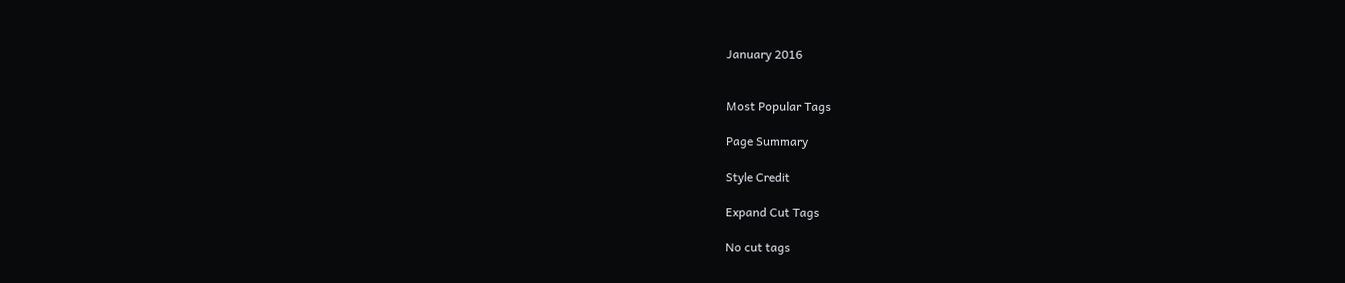January 2016


Most Popular Tags

Page Summary

Style Credit

Expand Cut Tags

No cut tags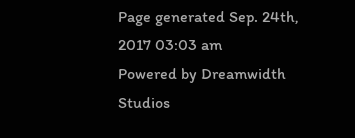Page generated Sep. 24th, 2017 03:03 am
Powered by Dreamwidth Studios